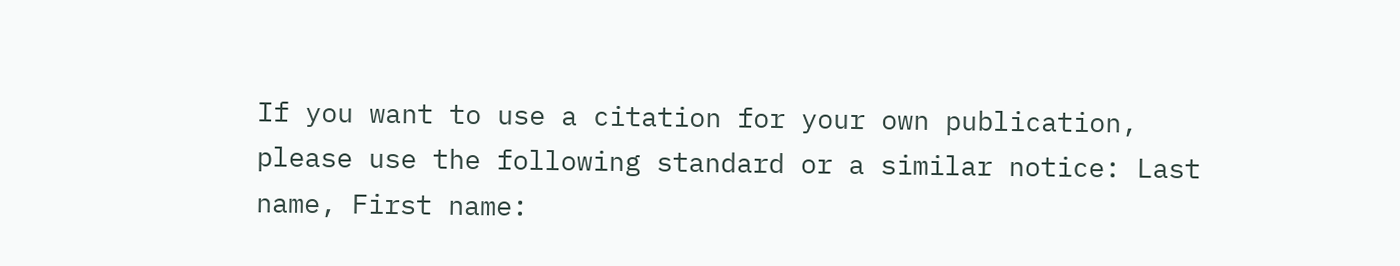If you want to use a citation for your own publication, please use the following standard or a similar notice: Last name, First name: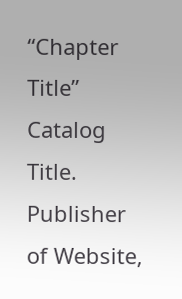“Chapter Title” Catalog Title. Publisher of Website,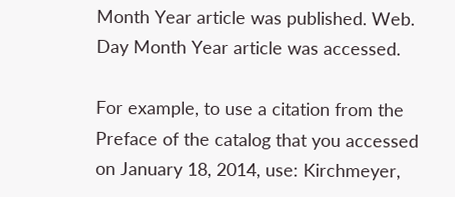Month Year article was published. Web. Day Month Year article was accessed.

For example, to use a citation from the Preface of the catalog that you accessed on January 18, 2014, use: Kirchmeyer,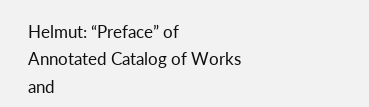Helmut: “Preface” of Annotated Catalog of Works and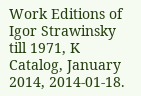Work Editions of Igor Strawinsky till 1971, K Catalog, January 2014, 2014-01-18.